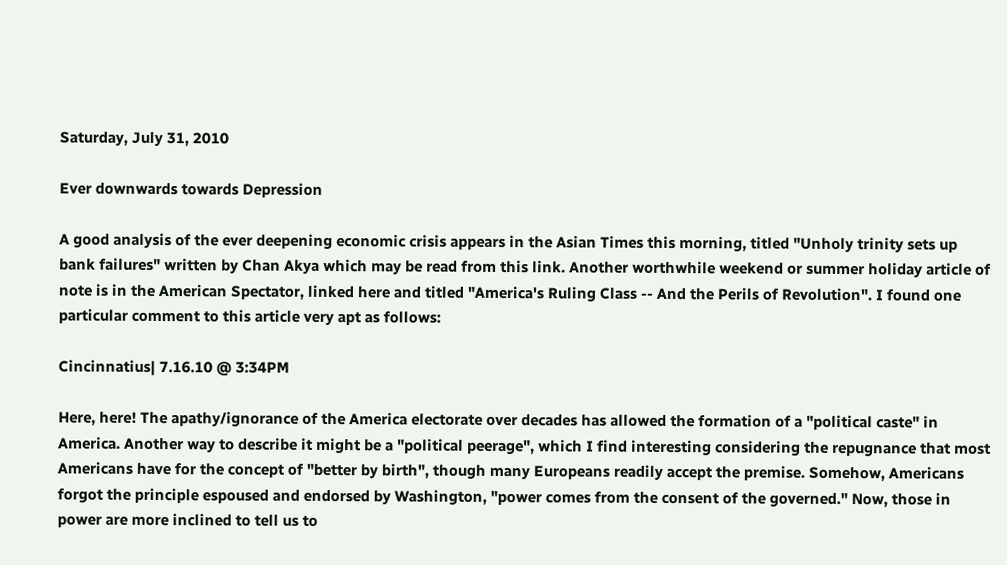Saturday, July 31, 2010

Ever downwards towards Depression

A good analysis of the ever deepening economic crisis appears in the Asian Times this morning, titled "Unholy trinity sets up bank failures" written by Chan Akya which may be read from this link. Another worthwhile weekend or summer holiday article of note is in the American Spectator, linked here and titled "America's Ruling Class -- And the Perils of Revolution". I found one particular comment to this article very apt as follows:

Cincinnatius| 7.16.10 @ 3:34PM

Here, here! The apathy/ignorance of the America electorate over decades has allowed the formation of a "political caste" in America. Another way to describe it might be a "political peerage", which I find interesting considering the repugnance that most Americans have for the concept of "better by birth", though many Europeans readily accept the premise. Somehow, Americans forgot the principle espoused and endorsed by Washington, "power comes from the consent of the governed." Now, those in power are more inclined to tell us to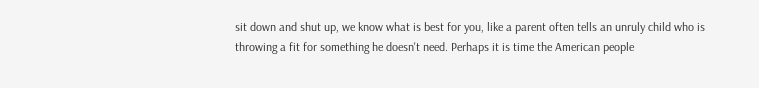sit down and shut up, we know what is best for you, like a parent often tells an unruly child who is throwing a fit for something he doesn't need. Perhaps it is time the American people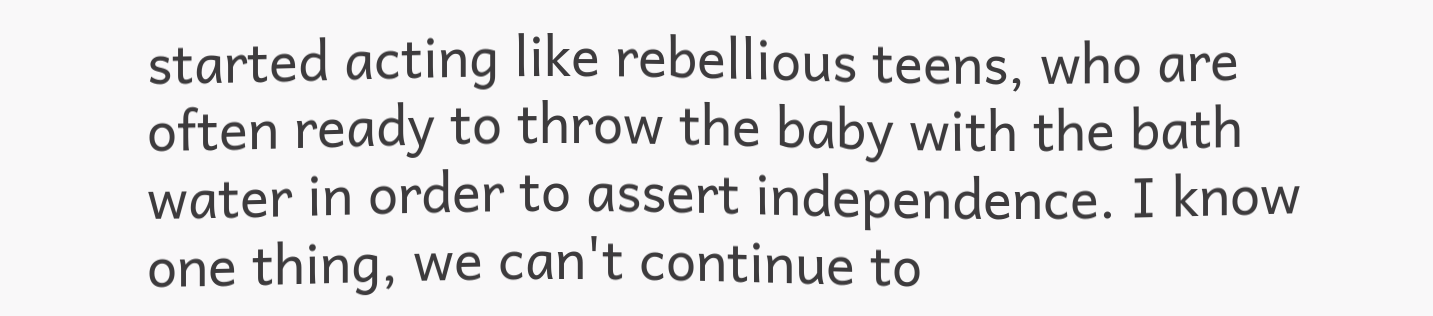started acting like rebellious teens, who are often ready to throw the baby with the bath water in order to assert independence. I know one thing, we can't continue to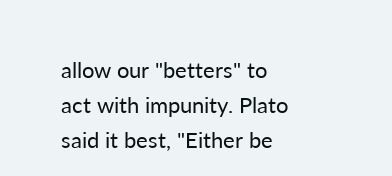allow our "betters" to act with impunity. Plato said it best, "Either be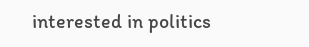interested in politics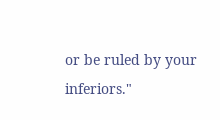or be ruled by your inferiors."